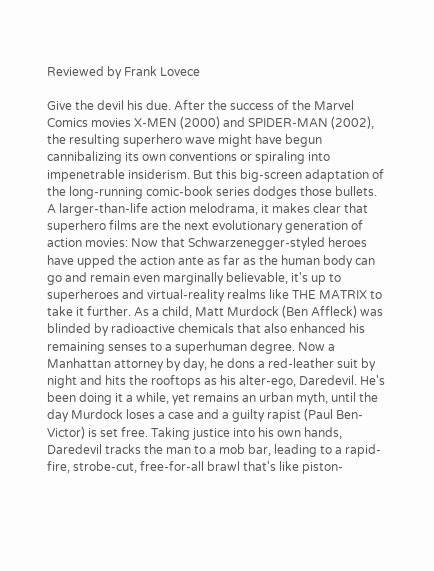Reviewed by Frank Lovece

Give the devil his due. After the success of the Marvel Comics movies X-MEN (2000) and SPIDER-MAN (2002), the resulting superhero wave might have begun cannibalizing its own conventions or spiraling into impenetrable insiderism. But this big-screen adaptation of the long-running comic-book series dodges those bullets. A larger-than-life action melodrama, it makes clear that superhero films are the next evolutionary generation of action movies: Now that Schwarzenegger-styled heroes have upped the action ante as far as the human body can go and remain even marginally believable, it's up to superheroes and virtual-reality realms like THE MATRIX to take it further. As a child, Matt Murdock (Ben Affleck) was blinded by radioactive chemicals that also enhanced his remaining senses to a superhuman degree. Now a Manhattan attorney by day, he dons a red-leather suit by night and hits the rooftops as his alter-ego, Daredevil. He's been doing it a while, yet remains an urban myth, until the day Murdock loses a case and a guilty rapist (Paul Ben-Victor) is set free. Taking justice into his own hands, Daredevil tracks the man to a mob bar, leading to a rapid-fire, strobe-cut, free-for-all brawl that's like piston-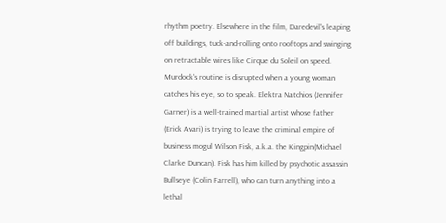rhythm poetry. Elsewhere in the film, Daredevil's leaping off buildings, tuck-and-rolling onto rooftops and swinging on retractable wires like Cirque du Soleil on speed. Murdock's routine is disrupted when a young woman catches his eye, so to speak. Elektra Natchios (Jennifer Garner) is a well-trained martial artist whose father (Erick Avari) is trying to leave the criminal empire of business mogul Wilson Fisk, a.k.a. the Kingpin(Michael Clarke Duncan). Fisk has him killed by psychotic assassin Bullseye (Colin Farrell), who can turn anything into a lethal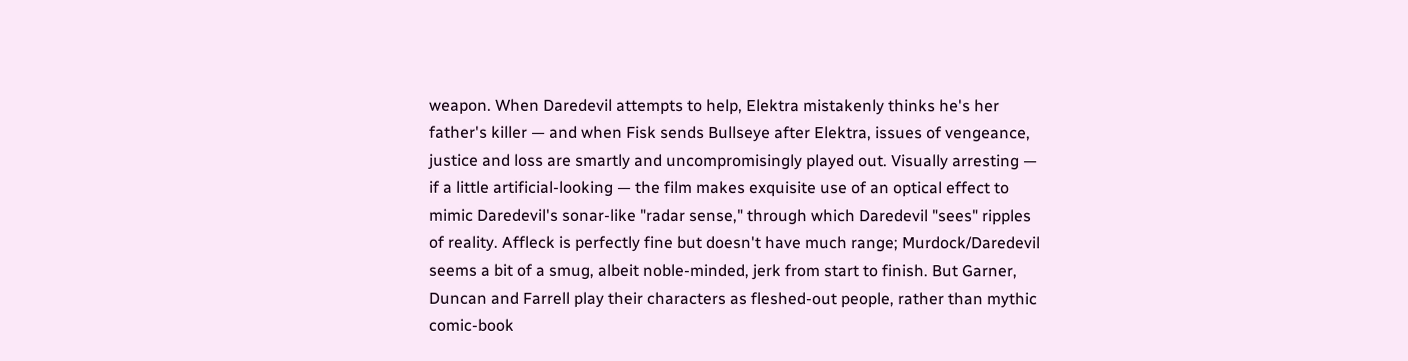weapon. When Daredevil attempts to help, Elektra mistakenly thinks he's her father's killer — and when Fisk sends Bullseye after Elektra, issues of vengeance, justice and loss are smartly and uncompromisingly played out. Visually arresting — if a little artificial-looking — the film makes exquisite use of an optical effect to mimic Daredevil's sonar-like "radar sense," through which Daredevil "sees" ripples of reality. Affleck is perfectly fine but doesn't have much range; Murdock/Daredevil seems a bit of a smug, albeit noble-minded, jerk from start to finish. But Garner, Duncan and Farrell play their characters as fleshed-out people, rather than mythic comic-book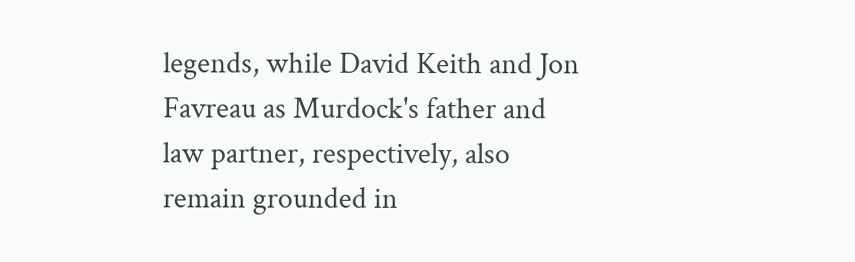legends, while David Keith and Jon Favreau as Murdock's father and law partner, respectively, also remain grounded in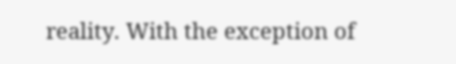reality. With the exception of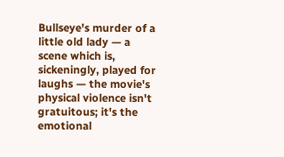Bullseye's murder of a little old lady — a scene which is, sickeningly, played for laughs — the movie's physical violence isn't gratuitous; it's the emotional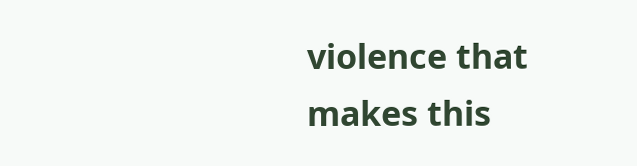violence that makes this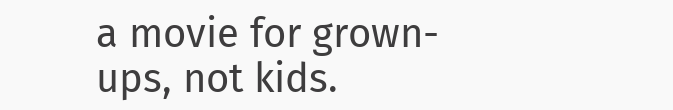a movie for grown-ups, not kids.